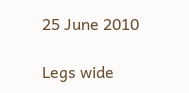25 June 2010

Legs wide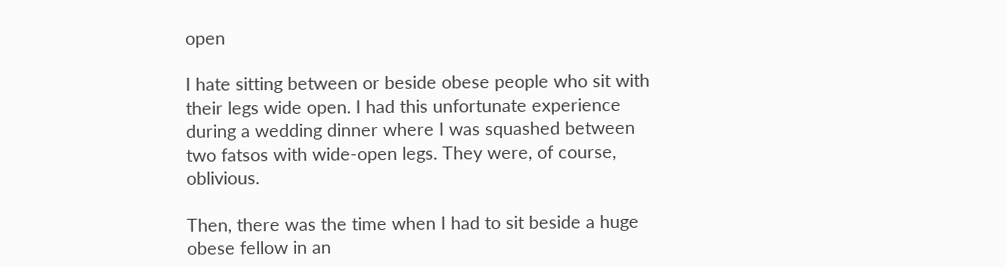open

I hate sitting between or beside obese people who sit with their legs wide open. I had this unfortunate experience during a wedding dinner where I was squashed between two fatsos with wide-open legs. They were, of course, oblivious.

Then, there was the time when I had to sit beside a huge obese fellow in an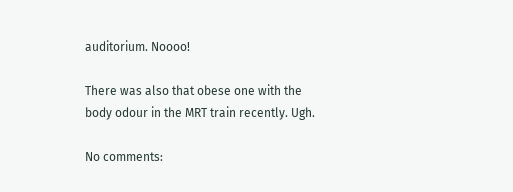auditorium. Noooo!

There was also that obese one with the body odour in the MRT train recently. Ugh.

No comments: